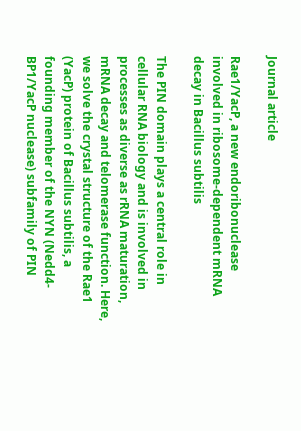Journal article

Rae1/YacP, a new endoribonuclease involved in ribosome-dependent mRNA decay in Bacillus subtilis

The PIN domain plays a central role in cellular RNA biology and is involved in processes as diverse as rRNA maturation, mRNA decay and telomerase function. Here, we solve the crystal structure of the Rae1 (YacP) protein of Bacillus subtilis, a founding member of the NYN (Nedd4-BP1/YacP nuclease) subfamily of PIN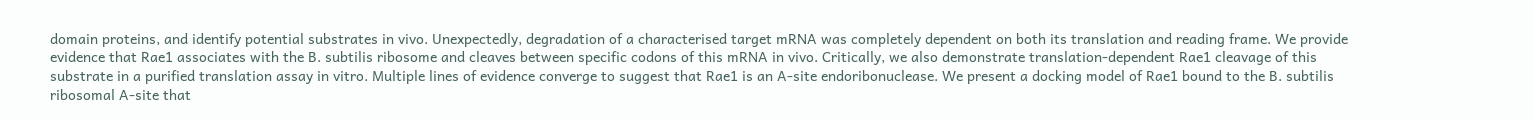domain proteins, and identify potential substrates in vivo. Unexpectedly, degradation of a characterised target mRNA was completely dependent on both its translation and reading frame. We provide evidence that Rae1 associates with the B. subtilis ribosome and cleaves between specific codons of this mRNA in vivo. Critically, we also demonstrate translation-dependent Rae1 cleavage of this substrate in a purified translation assay in vitro. Multiple lines of evidence converge to suggest that Rae1 is an A-site endoribonuclease. We present a docking model of Rae1 bound to the B. subtilis ribosomal A-site that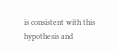is consistent with this hypothesis and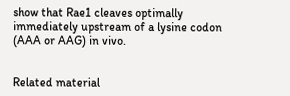show that Rae1 cleaves optimally immediately upstream of a lysine codon (AAA or AAG) in vivo.


Related material